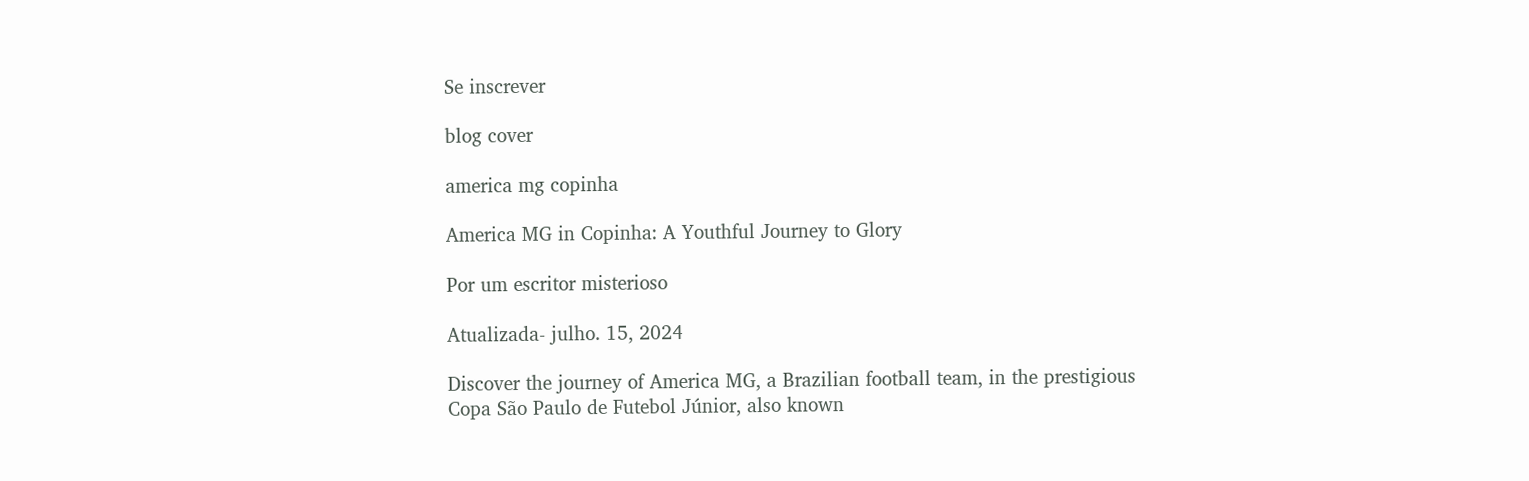Se inscrever

blog cover

america mg copinha

America MG in Copinha: A Youthful Journey to Glory

Por um escritor misterioso

Atualizada- julho. 15, 2024

Discover the journey of America MG, a Brazilian football team, in the prestigious Copa São Paulo de Futebol Júnior, also known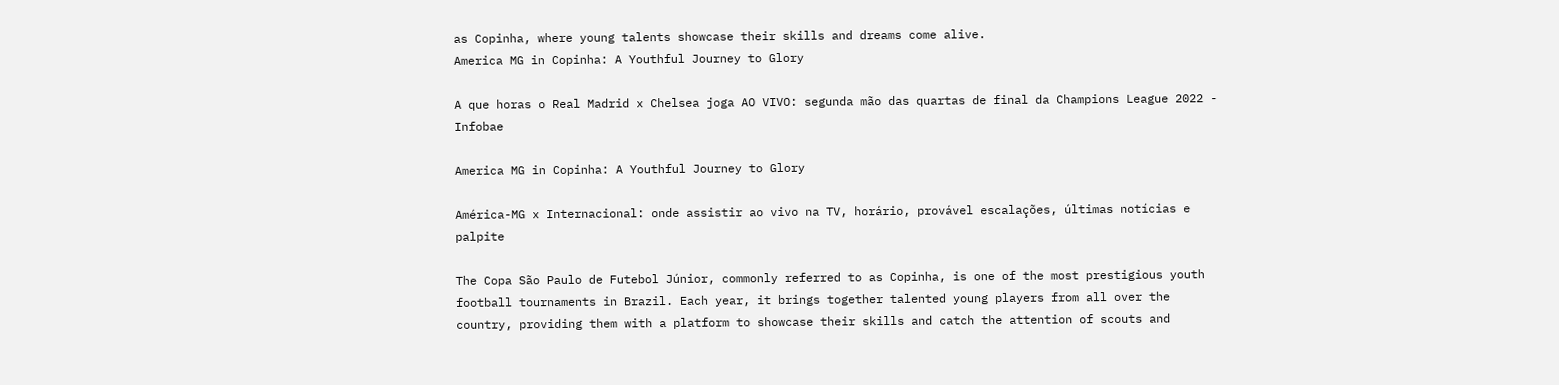as Copinha, where young talents showcase their skills and dreams come alive.
America MG in Copinha: A Youthful Journey to Glory

A que horas o Real Madrid x Chelsea joga AO VIVO: segunda mão das quartas de final da Champions League 2022 - Infobae

America MG in Copinha: A Youthful Journey to Glory

América-MG x Internacional: onde assistir ao vivo na TV, horário, provável escalações, últimas notícias e palpite

The Copa São Paulo de Futebol Júnior, commonly referred to as Copinha, is one of the most prestigious youth football tournaments in Brazil. Each year, it brings together talented young players from all over the country, providing them with a platform to showcase their skills and catch the attention of scouts and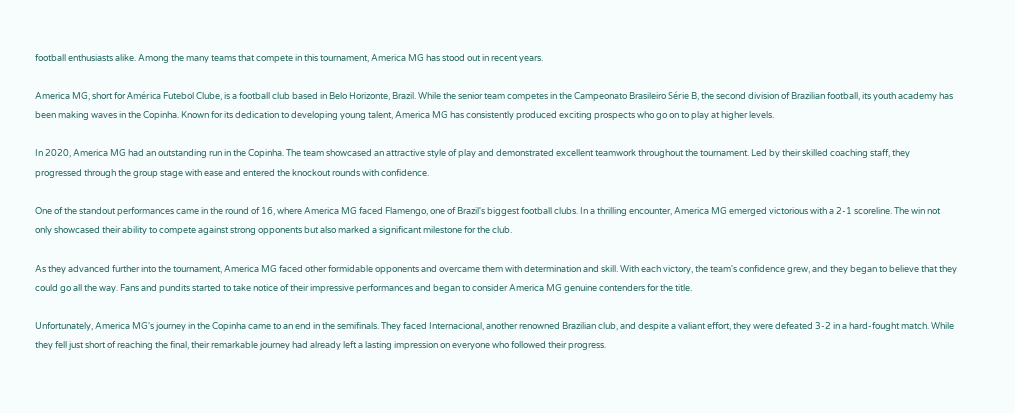football enthusiasts alike. Among the many teams that compete in this tournament, America MG has stood out in recent years.

America MG, short for América Futebol Clube, is a football club based in Belo Horizonte, Brazil. While the senior team competes in the Campeonato Brasileiro Série B, the second division of Brazilian football, its youth academy has been making waves in the Copinha. Known for its dedication to developing young talent, America MG has consistently produced exciting prospects who go on to play at higher levels.

In 2020, America MG had an outstanding run in the Copinha. The team showcased an attractive style of play and demonstrated excellent teamwork throughout the tournament. Led by their skilled coaching staff, they progressed through the group stage with ease and entered the knockout rounds with confidence.

One of the standout performances came in the round of 16, where America MG faced Flamengo, one of Brazil's biggest football clubs. In a thrilling encounter, America MG emerged victorious with a 2-1 scoreline. The win not only showcased their ability to compete against strong opponents but also marked a significant milestone for the club.

As they advanced further into the tournament, America MG faced other formidable opponents and overcame them with determination and skill. With each victory, the team's confidence grew, and they began to believe that they could go all the way. Fans and pundits started to take notice of their impressive performances and began to consider America MG genuine contenders for the title.

Unfortunately, America MG's journey in the Copinha came to an end in the semifinals. They faced Internacional, another renowned Brazilian club, and despite a valiant effort, they were defeated 3-2 in a hard-fought match. While they fell just short of reaching the final, their remarkable journey had already left a lasting impression on everyone who followed their progress.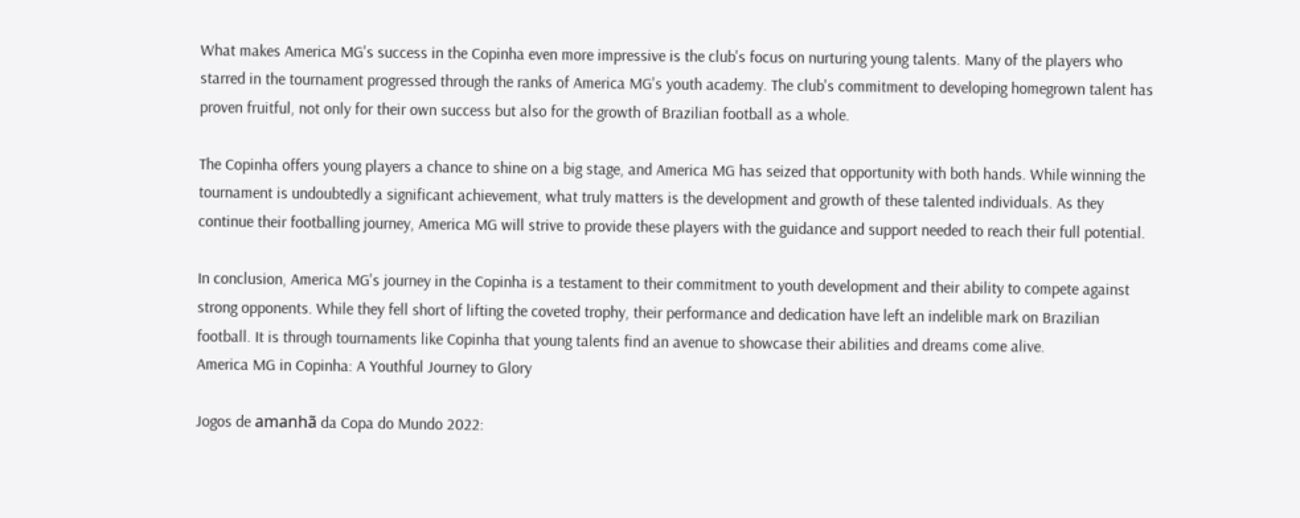What makes America MG's success in the Copinha even more impressive is the club's focus on nurturing young talents. Many of the players who starred in the tournament progressed through the ranks of America MG's youth academy. The club's commitment to developing homegrown talent has proven fruitful, not only for their own success but also for the growth of Brazilian football as a whole.

The Copinha offers young players a chance to shine on a big stage, and America MG has seized that opportunity with both hands. While winning the tournament is undoubtedly a significant achievement, what truly matters is the development and growth of these talented individuals. As they continue their footballing journey, America MG will strive to provide these players with the guidance and support needed to reach their full potential.

In conclusion, America MG's journey in the Copinha is a testament to their commitment to youth development and their ability to compete against strong opponents. While they fell short of lifting the coveted trophy, their performance and dedication have left an indelible mark on Brazilian football. It is through tournaments like Copinha that young talents find an avenue to showcase their abilities and dreams come alive.
America MG in Copinha: A Youthful Journey to Glory

Jogos de amanhã da Copa do Mundo 2022: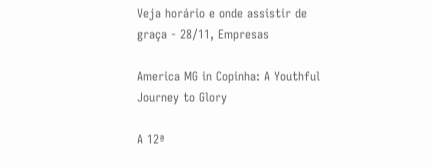Veja horário e onde assistir de graça - 28/11, Empresas

America MG in Copinha: A Youthful Journey to Glory

A 12ª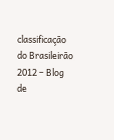classificação do Brasileirão 2012 – Blog de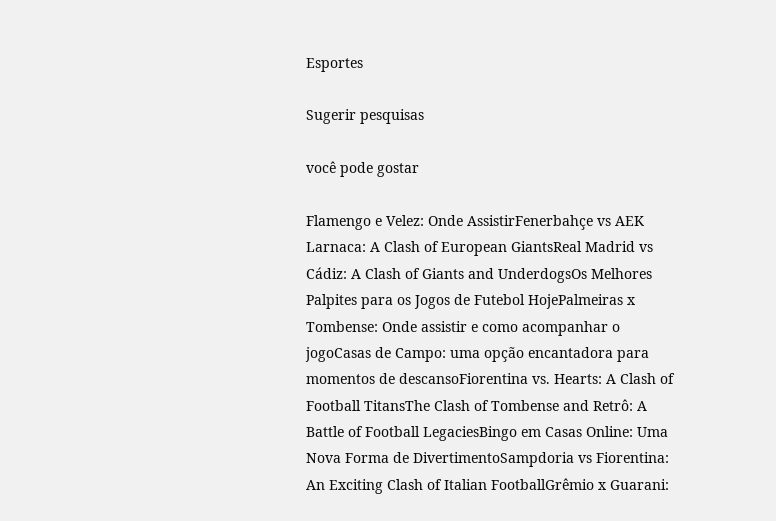Esportes

Sugerir pesquisas

você pode gostar

Flamengo e Velez: Onde AssistirFenerbahçe vs AEK Larnaca: A Clash of European GiantsReal Madrid vs Cádiz: A Clash of Giants and UnderdogsOs Melhores Palpites para os Jogos de Futebol HojePalmeiras x Tombense: Onde assistir e como acompanhar o jogoCasas de Campo: uma opção encantadora para momentos de descansoFiorentina vs. Hearts: A Clash of Football TitansThe Clash of Tombense and Retrô: A Battle of Football LegaciesBingo em Casas Online: Uma Nova Forma de DivertimentoSampdoria vs Fiorentina: An Exciting Clash of Italian FootballGrêmio x Guarani: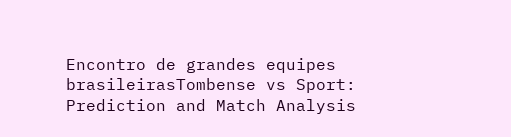Encontro de grandes equipes brasileirasTombense vs Sport: Prediction and Match Analysis